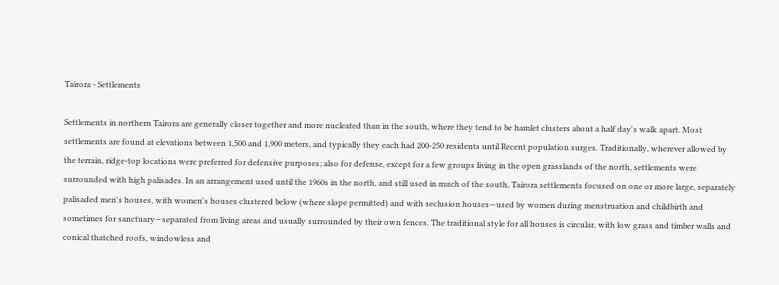Tairora - Settlements

Settlements in northern Tairora are generally closer together and more nucleated than in the south, where they tend to be hamlet clusters about a half day's walk apart. Most settlements are found at elevations between 1,500 and 1,900 meters, and typically they each had 200-250 residents until Recent population surges. Traditionally, wherever allowed by the terrain, ridge-top locations were preferred for defensive purposes; also for defense, except for a few groups living in the open grasslands of the north, settlements were surrounded with high palisades. In an arrangement used until the 1960s in the north, and still used in much of the south, Tairora settlements focused on one or more large, separately palisaded men's houses, with women's houses clustered below (where slope permitted) and with seclusion houses—used by women during menstruation and childbirth and sometimes for sanctuary—separated from living areas and usually surrounded by their own fences. The traditional style for all houses is circular, with low grass and timber walls and conical thatched roofs, windowless and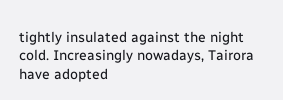tightly insulated against the night cold. Increasingly nowadays, Tairora have adopted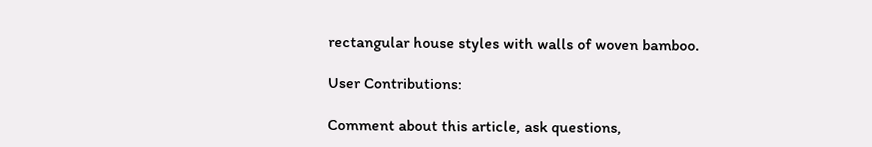rectangular house styles with walls of woven bamboo.

User Contributions:

Comment about this article, ask questions,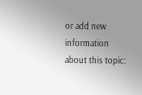or add new information about this topic: